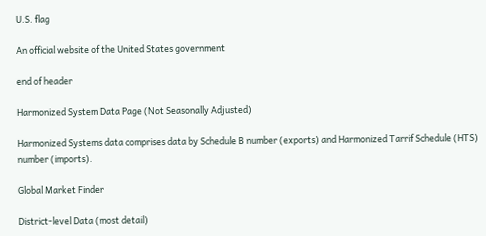U.S. flag

An official website of the United States government

end of header

Harmonized System Data Page (Not Seasonally Adjusted)

Harmonized Systems data comprises data by Schedule B number (exports) and Harmonized Tarrif Schedule (HTS) number (imports).

Global Market Finder

District-level Data (most detail)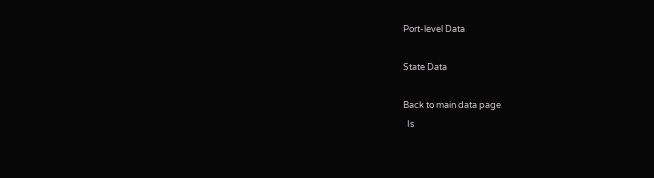Port-level Data

State Data

Back to main data page
  Is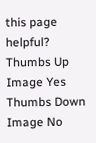this page helpful?
Thumbs Up Image Yes    Thumbs Down Image No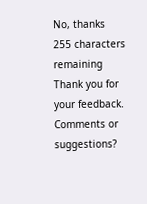No, thanks
255 characters remaining
Thank you for your feedback.
Comments or suggestions?